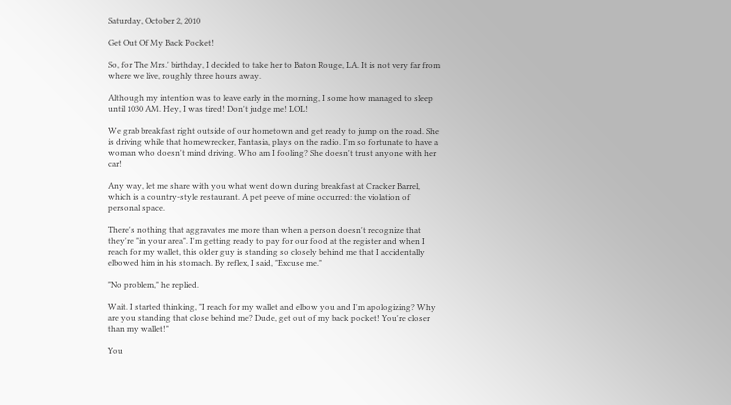Saturday, October 2, 2010

Get Out Of My Back Pocket!

So, for The Mrs.' birthday, I decided to take her to Baton Rouge, LA. It is not very far from where we live, roughly three hours away.

Although my intention was to leave early in the morning, I some how managed to sleep until 1030 AM. Hey, I was tired! Don't judge me! LOL!

We grab breakfast right outside of our hometown and get ready to jump on the road. She is driving while that homewrecker, Fantasia, plays on the radio. I'm so fortunate to have a woman who doesn't mind driving. Who am I fooling? She doesn't trust anyone with her car!

Any way, let me share with you what went down during breakfast at Cracker Barrel, which is a country-style restaurant. A pet peeve of mine occurred: the violation of personal space.

There's nothing that aggravates me more than when a person doesn't recognize that they're "in your area". I'm getting ready to pay for our food at the register and when I reach for my wallet, this older guy is standing so closely behind me that I accidentally elbowed him in his stomach. By reflex, I said, "Excuse me."

"No problem," he replied.

Wait. I started thinking, "I reach for my wallet and elbow you and I'm apologizing? Why are you standing that close behind me? Dude, get out of my back pocket! You're closer than my wallet!"

You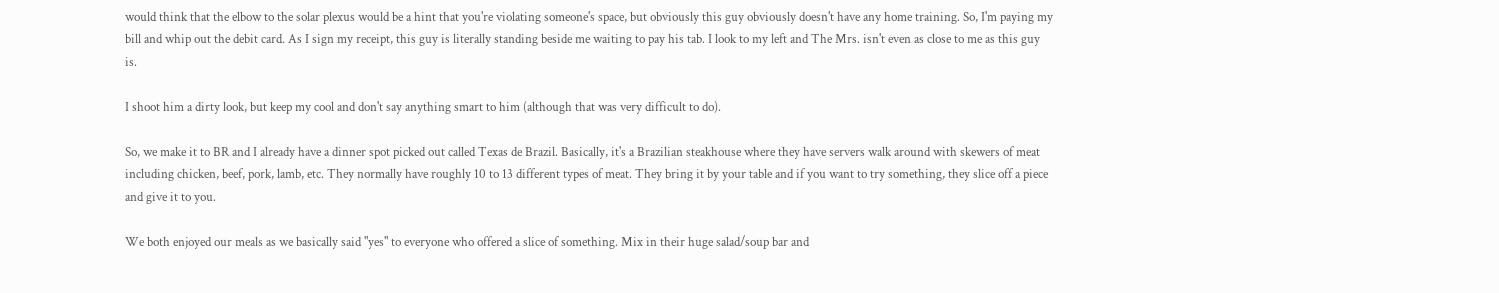would think that the elbow to the solar plexus would be a hint that you're violating someone's space, but obviously this guy obviously doesn't have any home training. So, I'm paying my bill and whip out the debit card. As I sign my receipt, this guy is literally standing beside me waiting to pay his tab. I look to my left and The Mrs. isn't even as close to me as this guy is.

I shoot him a dirty look, but keep my cool and don't say anything smart to him (although that was very difficult to do).

So, we make it to BR and I already have a dinner spot picked out called Texas de Brazil. Basically, it's a Brazilian steakhouse where they have servers walk around with skewers of meat including chicken, beef, pork, lamb, etc. They normally have roughly 10 to 13 different types of meat. They bring it by your table and if you want to try something, they slice off a piece and give it to you.

We both enjoyed our meals as we basically said "yes" to everyone who offered a slice of something. Mix in their huge salad/soup bar and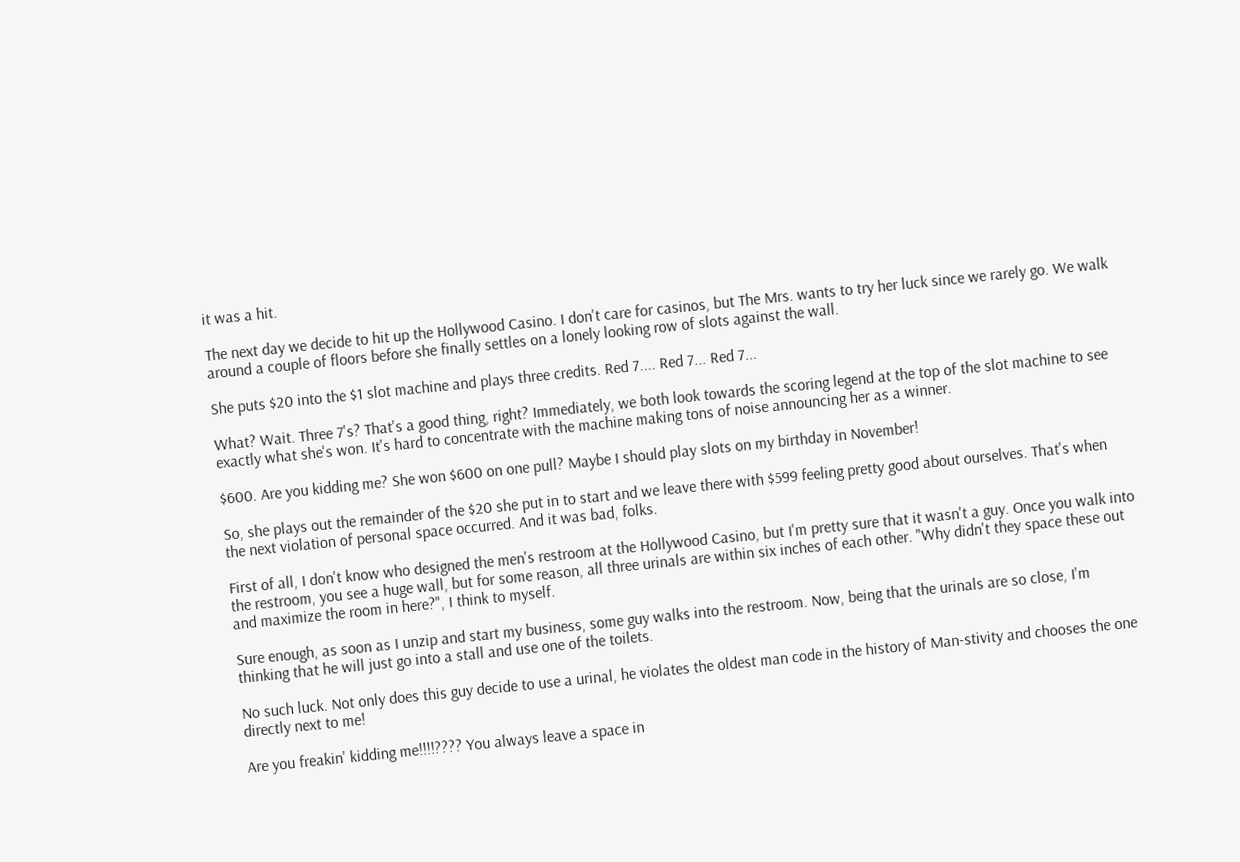it was a hit.

The next day we decide to hit up the Hollywood Casino. I don't care for casinos, but The Mrs. wants to try her luck since we rarely go. We walk around a couple of floors before she finally settles on a lonely looking row of slots against the wall.

She puts $20 into the $1 slot machine and plays three credits. Red 7.... Red 7... Red 7...

What? Wait. Three 7's? That's a good thing, right? Immediately, we both look towards the scoring legend at the top of the slot machine to see exactly what she's won. It's hard to concentrate with the machine making tons of noise announcing her as a winner.

$600. Are you kidding me? She won $600 on one pull? Maybe I should play slots on my birthday in November!

So, she plays out the remainder of the $20 she put in to start and we leave there with $599 feeling pretty good about ourselves. That's when the next violation of personal space occurred. And it was bad, folks.

First of all, I don't know who designed the men's restroom at the Hollywood Casino, but I'm pretty sure that it wasn't a guy. Once you walk into the restroom, you see a huge wall, but for some reason, all three urinals are within six inches of each other. "Why didn't they space these out and maximize the room in here?", I think to myself.

Sure enough, as soon as I unzip and start my business, some guy walks into the restroom. Now, being that the urinals are so close, I'm thinking that he will just go into a stall and use one of the toilets.

No such luck. Not only does this guy decide to use a urinal, he violates the oldest man code in the history of Man-stivity and chooses the one directly next to me!

Are you freakin' kidding me!!!!???? You always leave a space in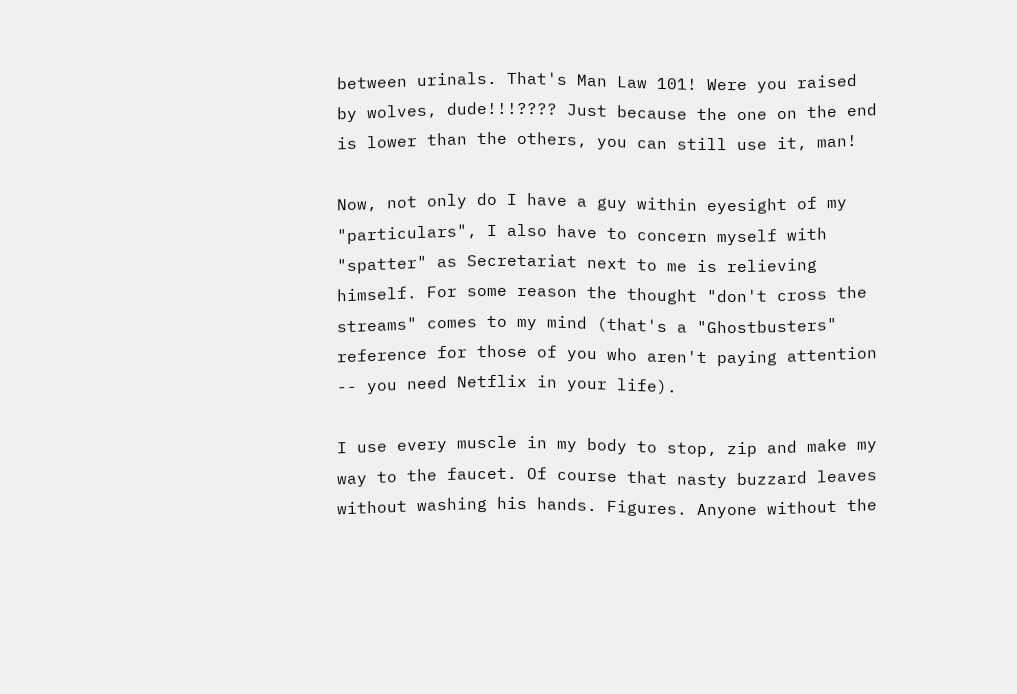between urinals. That's Man Law 101! Were you raised by wolves, dude!!!???? Just because the one on the end is lower than the others, you can still use it, man!

Now, not only do I have a guy within eyesight of my "particulars", I also have to concern myself with "spatter" as Secretariat next to me is relieving himself. For some reason the thought "don't cross the streams" comes to my mind (that's a "Ghostbusters" reference for those of you who aren't paying attention -- you need Netflix in your life).

I use every muscle in my body to stop, zip and make my way to the faucet. Of course that nasty buzzard leaves without washing his hands. Figures. Anyone without the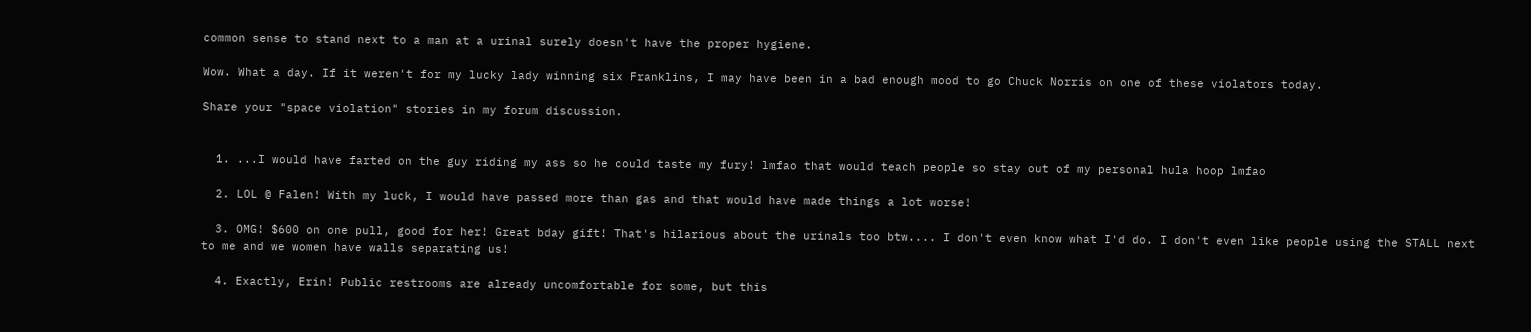common sense to stand next to a man at a urinal surely doesn't have the proper hygiene.

Wow. What a day. If it weren't for my lucky lady winning six Franklins, I may have been in a bad enough mood to go Chuck Norris on one of these violators today.

Share your "space violation" stories in my forum discussion.


  1. ...I would have farted on the guy riding my ass so he could taste my fury! lmfao that would teach people so stay out of my personal hula hoop lmfao

  2. LOL @ Falen! With my luck, I would have passed more than gas and that would have made things a lot worse!

  3. OMG! $600 on one pull, good for her! Great bday gift! That's hilarious about the urinals too btw.... I don't even know what I'd do. I don't even like people using the STALL next to me and we women have walls separating us!

  4. Exactly, Erin! Public restrooms are already uncomfortable for some, but this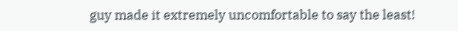guy made it extremely uncomfortable to say the least!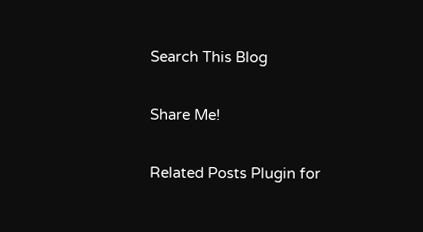Search This Blog

Share Me!

Related Posts Plugin for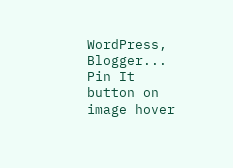WordPress, Blogger...
Pin It button on image hover